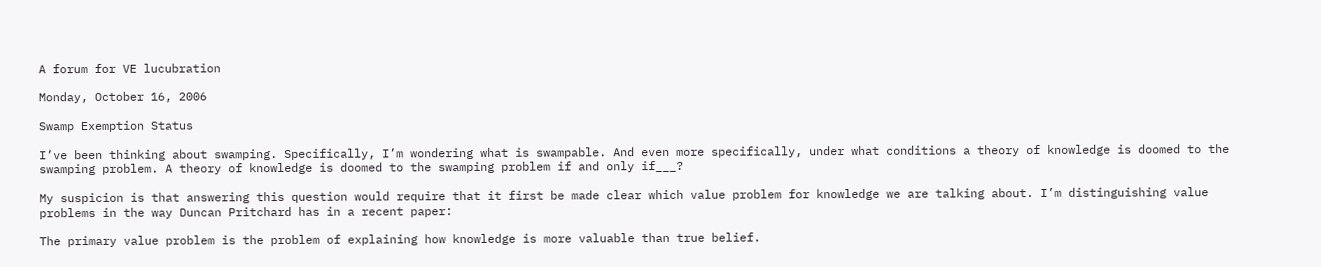A forum for VE lucubration

Monday, October 16, 2006

Swamp Exemption Status

I’ve been thinking about swamping. Specifically, I’m wondering what is swampable. And even more specifically, under what conditions a theory of knowledge is doomed to the swamping problem. A theory of knowledge is doomed to the swamping problem if and only if___?

My suspicion is that answering this question would require that it first be made clear which value problem for knowledge we are talking about. I’m distinguishing value problems in the way Duncan Pritchard has in a recent paper:

The primary value problem is the problem of explaining how knowledge is more valuable than true belief.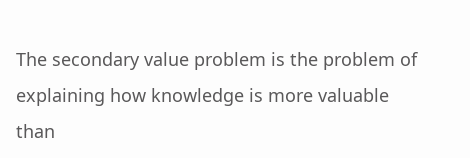The secondary value problem is the problem of explaining how knowledge is more valuable than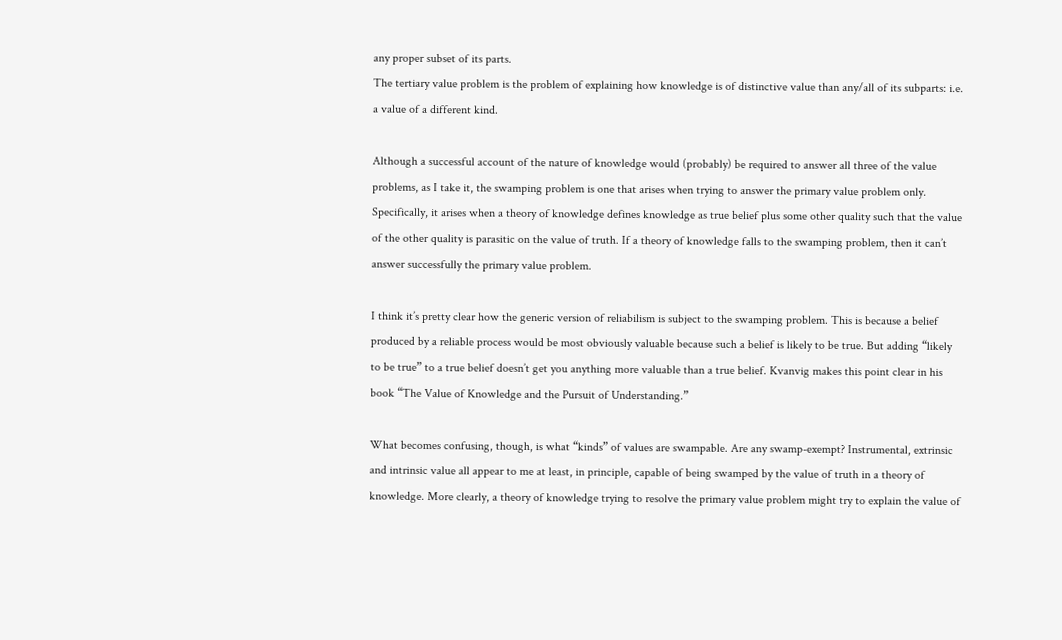any proper subset of its parts.
The tertiary value problem is the problem of explaining how knowledge is of distinctive value than any/all of its subparts: i.e. a value of a different kind.

Although a successful account of the nature of knowledge would (probably) be required to answer all three of the value problems, as I take it, the swamping problem is one that arises when trying to answer the primary value problem only. Specifically, it arises when a theory of knowledge defines knowledge as true belief plus some other quality such that the value of the other quality is parasitic on the value of truth. If a theory of knowledge falls to the swamping problem, then it can’t answer successfully the primary value problem.

I think it’s pretty clear how the generic version of reliabilism is subject to the swamping problem. This is because a belief produced by a reliable process would be most obviously valuable because such a belief is likely to be true. But adding “likely to be true” to a true belief doesn’t get you anything more valuable than a true belief. Kvanvig makes this point clear in his book “The Value of Knowledge and the Pursuit of Understanding.”

What becomes confusing, though, is what “kinds” of values are swampable. Are any swamp-exempt? Instrumental, extrinsic and intrinsic value all appear to me at least, in principle, capable of being swamped by the value of truth in a theory of knowledge. More clearly, a theory of knowledge trying to resolve the primary value problem might try to explain the value of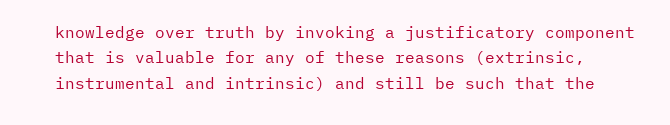knowledge over truth by invoking a justificatory component that is valuable for any of these reasons (extrinsic, instrumental and intrinsic) and still be such that the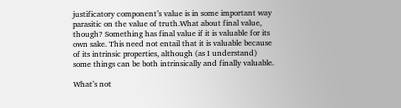justificatory component’s value is in some important way parasitic on the value of truth.What about final value, though? Something has final value if it is valuable for its own sake. This need not entail that it is valuable because of its intrinsic properties, although (as I understand) some things can be both intrinsically and finally valuable.

What’s not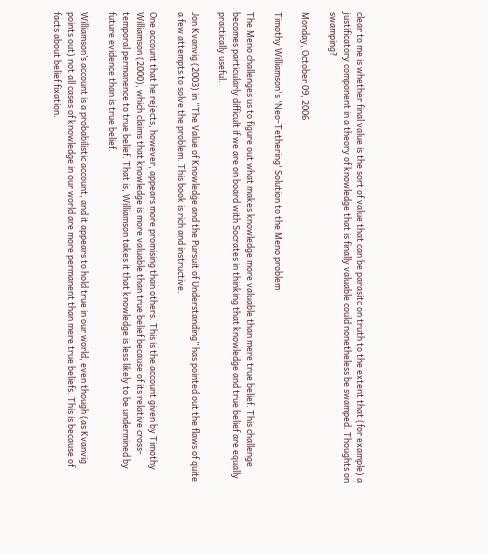clear to me is whether final value is the sort of value that can be parasitc on truth to the extent that (for example) a justificatory component in a theory of knowledge that is finally valuable could nonetheless be swamped. Thoughts on swamping?

Monday, October 09, 2006

Timothy Williamson's 'Neo-Tethering' Solution to the Meno problem

The Meno challenges us to figure out what makes knowledge more valuable than mere true belief. This challenge becomes particularly difficult if we are on board with Socrates in thinking that knowledge and true belief are equally practically useful.

Jon Kvanvig (2003) in “The Value of Knowledge and the Pursuit of Understanding” has pointed out the flaws of quite a few attempts to solve the problem. This book is rich and instructive.

One account that he rejects, however, appears more promising than others. This is the account given by Timothy Williamson (2000), which claims that knowledge is more valuable than true belief because of its relative cross-temporal permanence to true belief. That is, Williamson takes it that knowledge is less likely to be undermined by future evidence than is true belief.

Williamson’s account is a probabilistic account, and it appears to hold true in our world, even though (as Kvanvig points out) not all cases of knowledge in our world are more permanent than mere true beliefs. This is because of facts about belief fixation.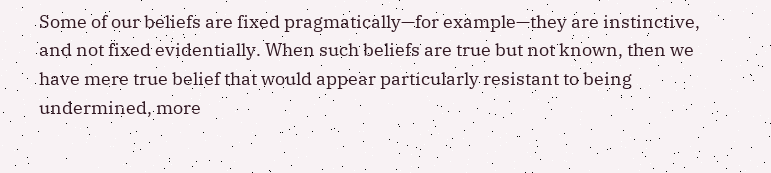Some of our beliefs are fixed pragmatically—for example—they are instinctive, and not fixed evidentially. When such beliefs are true but not known, then we have mere true belief that would appear particularly resistant to being undermined, more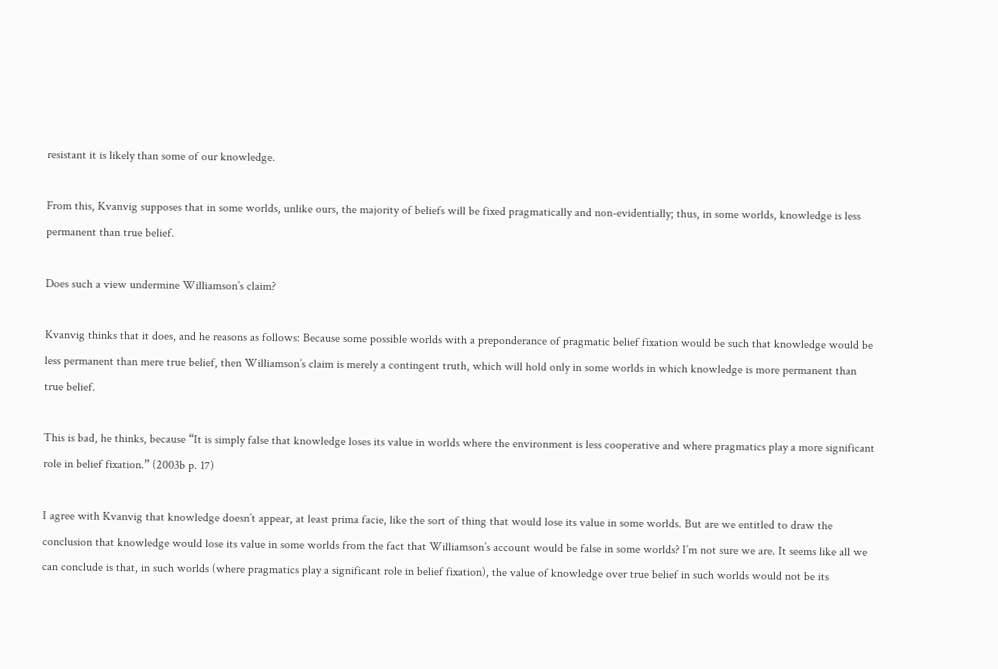resistant it is likely than some of our knowledge.

From this, Kvanvig supposes that in some worlds, unlike ours, the majority of beliefs will be fixed pragmatically and non-evidentially; thus, in some worlds, knowledge is less permanent than true belief.

Does such a view undermine Williamson’s claim?

Kvanvig thinks that it does, and he reasons as follows: Because some possible worlds with a preponderance of pragmatic belief fixation would be such that knowledge would be less permanent than mere true belief, then Williamson’s claim is merely a contingent truth, which will hold only in some worlds in which knowledge is more permanent than true belief.

This is bad, he thinks, because “It is simply false that knowledge loses its value in worlds where the environment is less cooperative and where pragmatics play a more significant role in belief fixation.” (2003b p. 17)

I agree with Kvanvig that knowledge doesn’t appear, at least prima facie, like the sort of thing that would lose its value in some worlds. But are we entitled to draw the conclusion that knowledge would lose its value in some worlds from the fact that Williamson’s account would be false in some worlds? I’m not sure we are. It seems like all we can conclude is that, in such worlds (where pragmatics play a significant role in belief fixation), the value of knowledge over true belief in such worlds would not be its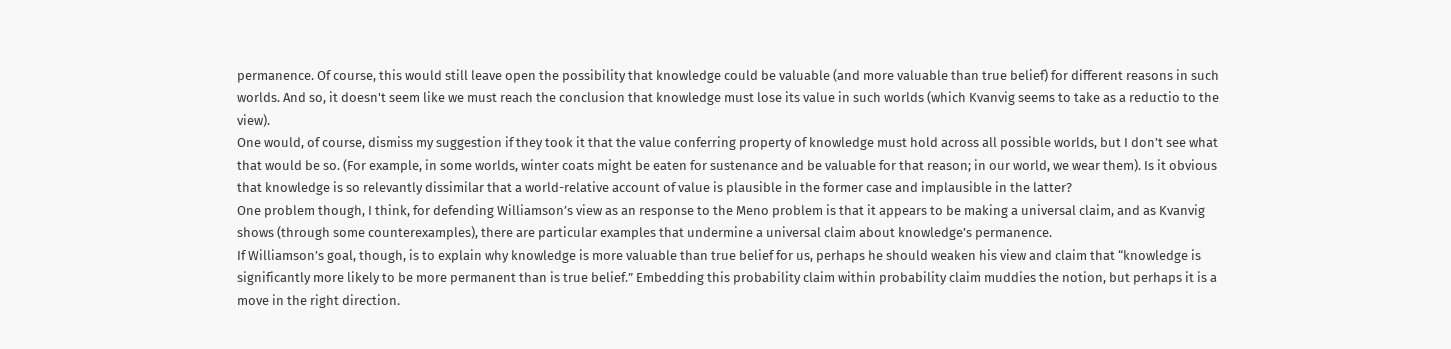permanence. Of course, this would still leave open the possibility that knowledge could be valuable (and more valuable than true belief) for different reasons in such worlds. And so, it doesn't seem like we must reach the conclusion that knowledge must lose its value in such worlds (which Kvanvig seems to take as a reductio to the view).
One would, of course, dismiss my suggestion if they took it that the value conferring property of knowledge must hold across all possible worlds, but I don’t see what that would be so. (For example, in some worlds, winter coats might be eaten for sustenance and be valuable for that reason; in our world, we wear them). Is it obvious that knowledge is so relevantly dissimilar that a world-relative account of value is plausible in the former case and implausible in the latter?
One problem though, I think, for defending Williamson’s view as an response to the Meno problem is that it appears to be making a universal claim, and as Kvanvig shows (through some counterexamples), there are particular examples that undermine a universal claim about knowledge’s permanence.
If Williamson’s goal, though, is to explain why knowledge is more valuable than true belief for us, perhaps he should weaken his view and claim that “knowledge is significantly more likely to be more permanent than is true belief.” Embedding this probability claim within probability claim muddies the notion, but perhaps it is a move in the right direction.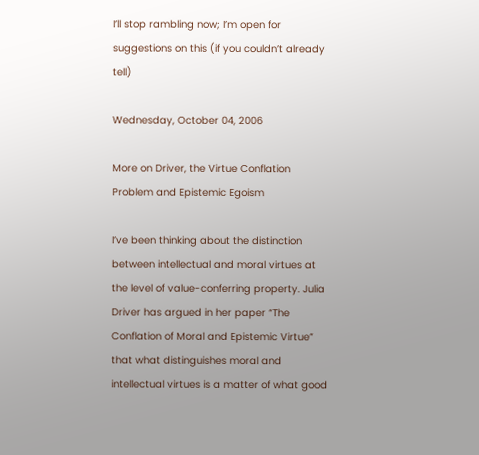I’ll stop rambling now; I’m open for suggestions on this (if you couldn’t already tell)

Wednesday, October 04, 2006

More on Driver, the Virtue Conflation Problem and Epistemic Egoism

I’ve been thinking about the distinction between intellectual and moral virtues at the level of value-conferring property. Julia Driver has argued in her paper “The Conflation of Moral and Epistemic Virtue” that what distinguishes moral and intellectual virtues is a matter of what good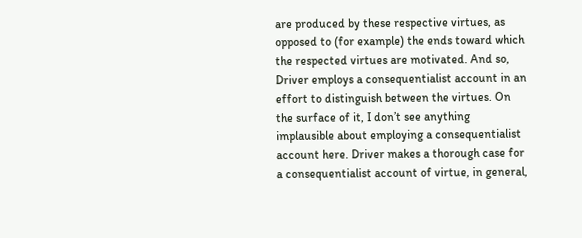are produced by these respective virtues, as opposed to (for example) the ends toward which the respected virtues are motivated. And so, Driver employs a consequentialist account in an effort to distinguish between the virtues. On the surface of it, I don’t see anything implausible about employing a consequentialist account here. Driver makes a thorough case for a consequentialist account of virtue, in general,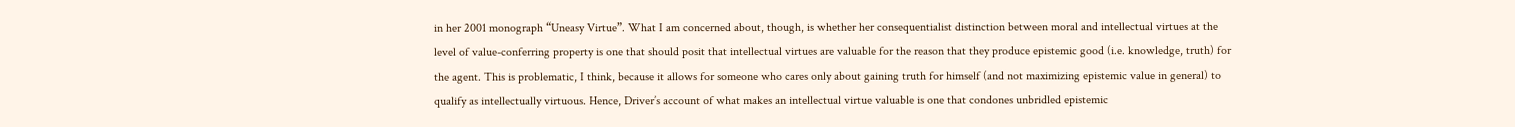in her 2001 monograph “Uneasy Virtue”. What I am concerned about, though, is whether her consequentialist distinction between moral and intellectual virtues at the level of value-conferring property is one that should posit that intellectual virtues are valuable for the reason that they produce epistemic good (i.e. knowledge, truth) for the agent. This is problematic, I think, because it allows for someone who cares only about gaining truth for himself (and not maximizing epistemic value in general) to qualify as intellectually virtuous. Hence, Driver’s account of what makes an intellectual virtue valuable is one that condones unbridled epistemic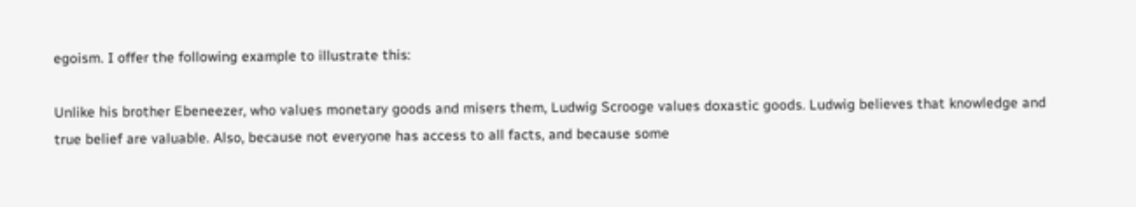egoism. I offer the following example to illustrate this:

Unlike his brother Ebeneezer, who values monetary goods and misers them, Ludwig Scrooge values doxastic goods. Ludwig believes that knowledge and true belief are valuable. Also, because not everyone has access to all facts, and because some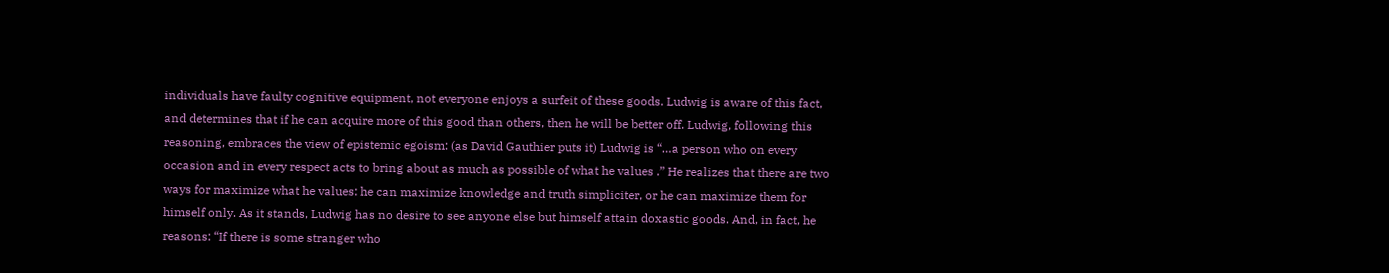individuals have faulty cognitive equipment, not everyone enjoys a surfeit of these goods. Ludwig is aware of this fact, and determines that if he can acquire more of this good than others, then he will be better off. Ludwig, following this reasoning, embraces the view of epistemic egoism: (as David Gauthier puts it) Ludwig is “…a person who on every occasion and in every respect acts to bring about as much as possible of what he values .” He realizes that there are two ways for maximize what he values: he can maximize knowledge and truth simpliciter, or he can maximize them for himself only. As it stands, Ludwig has no desire to see anyone else but himself attain doxastic goods. And, in fact, he reasons: “If there is some stranger who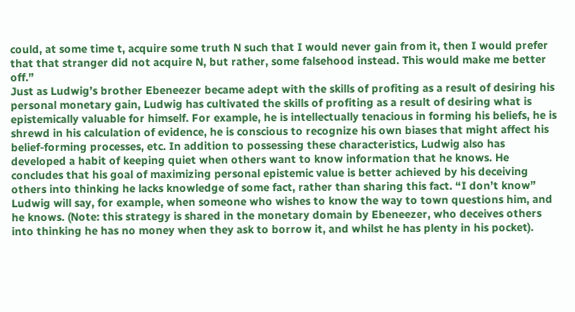could, at some time t, acquire some truth N such that I would never gain from it, then I would prefer that that stranger did not acquire N, but rather, some falsehood instead. This would make me better off.”
Just as Ludwig’s brother Ebeneezer became adept with the skills of profiting as a result of desiring his personal monetary gain, Ludwig has cultivated the skills of profiting as a result of desiring what is epistemically valuable for himself. For example, he is intellectually tenacious in forming his beliefs, he is shrewd in his calculation of evidence, he is conscious to recognize his own biases that might affect his belief-forming processes, etc. In addition to possessing these characteristics, Ludwig also has developed a habit of keeping quiet when others want to know information that he knows. He concludes that his goal of maximizing personal epistemic value is better achieved by his deceiving others into thinking he lacks knowledge of some fact, rather than sharing this fact. “I don’t know” Ludwig will say, for example, when someone who wishes to know the way to town questions him, and he knows. (Note: this strategy is shared in the monetary domain by Ebeneezer, who deceives others into thinking he has no money when they ask to borrow it, and whilst he has plenty in his pocket).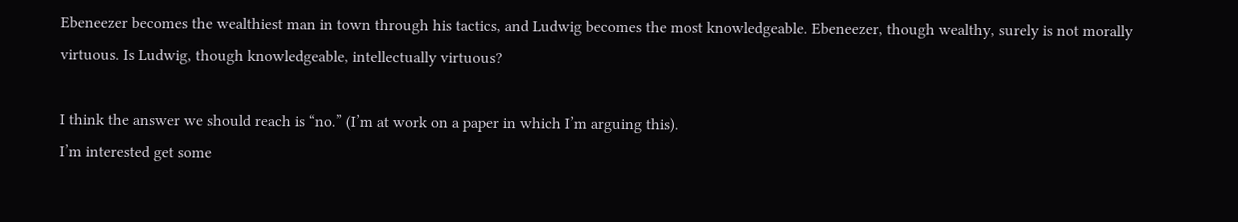Ebeneezer becomes the wealthiest man in town through his tactics, and Ludwig becomes the most knowledgeable. Ebeneezer, though wealthy, surely is not morally virtuous. Is Ludwig, though knowledgeable, intellectually virtuous?

I think the answer we should reach is “no.” (I’m at work on a paper in which I’m arguing this).
I’m interested get some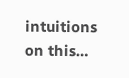intuitions on this…